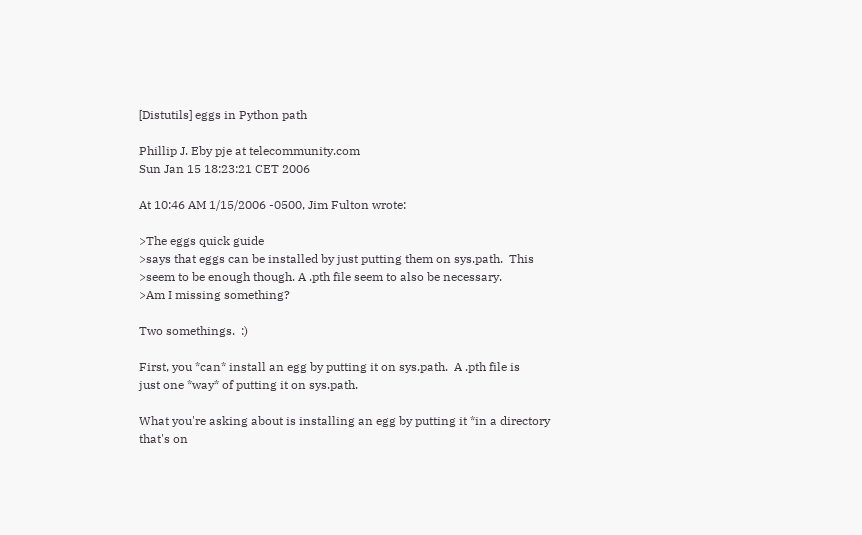[Distutils] eggs in Python path

Phillip J. Eby pje at telecommunity.com
Sun Jan 15 18:23:21 CET 2006

At 10:46 AM 1/15/2006 -0500, Jim Fulton wrote:

>The eggs quick guide
>says that eggs can be installed by just putting them on sys.path.  This
>seem to be enough though. A .pth file seem to also be necessary.
>Am I missing something?

Two somethings.  :)

First, you *can* install an egg by putting it on sys.path.  A .pth file is
just one *way* of putting it on sys.path.

What you're asking about is installing an egg by putting it *in a directory
that's on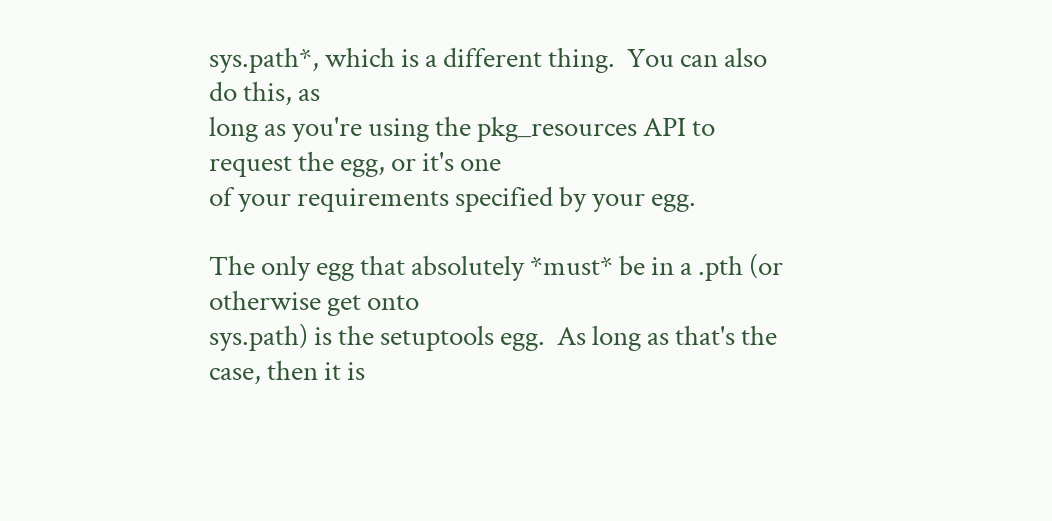sys.path*, which is a different thing.  You can also do this, as
long as you're using the pkg_resources API to request the egg, or it's one
of your requirements specified by your egg.

The only egg that absolutely *must* be in a .pth (or otherwise get onto
sys.path) is the setuptools egg.  As long as that's the case, then it is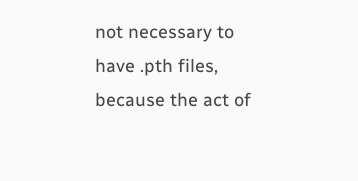not necessary to have .pth files, because the act of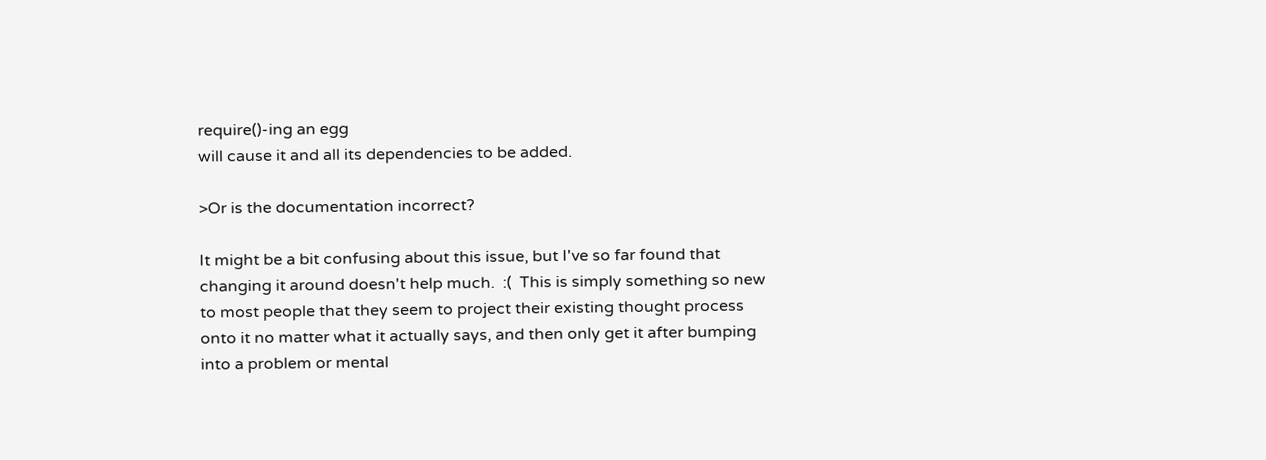require()-ing an egg
will cause it and all its dependencies to be added.

>Or is the documentation incorrect?

It might be a bit confusing about this issue, but I've so far found that
changing it around doesn't help much.  :(  This is simply something so new
to most people that they seem to project their existing thought process
onto it no matter what it actually says, and then only get it after bumping
into a problem or mental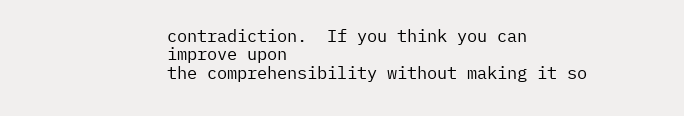contradiction.  If you think you can improve upon
the comprehensibility without making it so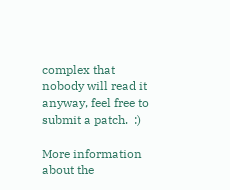complex that nobody will read it
anyway, feel free to submit a patch.  :)

More information about the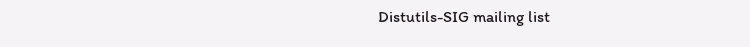Distutils-SIG mailing list